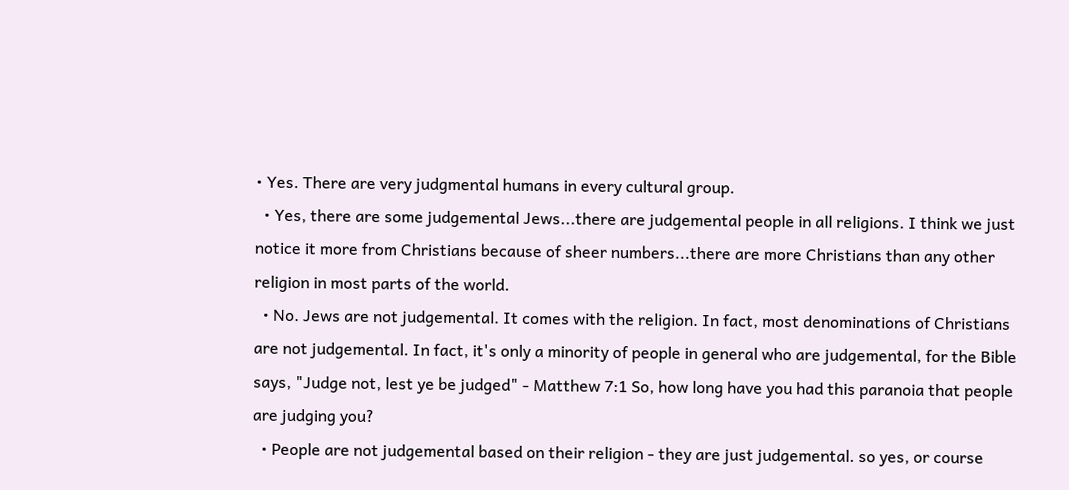• Yes. There are very judgmental humans in every cultural group.
  • Yes, there are some judgemental Jews...there are judgemental people in all religions. I think we just notice it more from Christians because of sheer numbers...there are more Christians than any other religion in most parts of the world.
  • No. Jews are not judgemental. It comes with the religion. In fact, most denominations of Christians are not judgemental. In fact, it's only a minority of people in general who are judgemental, for the Bible says, "Judge not, lest ye be judged" - Matthew 7:1 So, how long have you had this paranoia that people are judging you?
  • People are not judgemental based on their religion - they are just judgemental. so yes, or course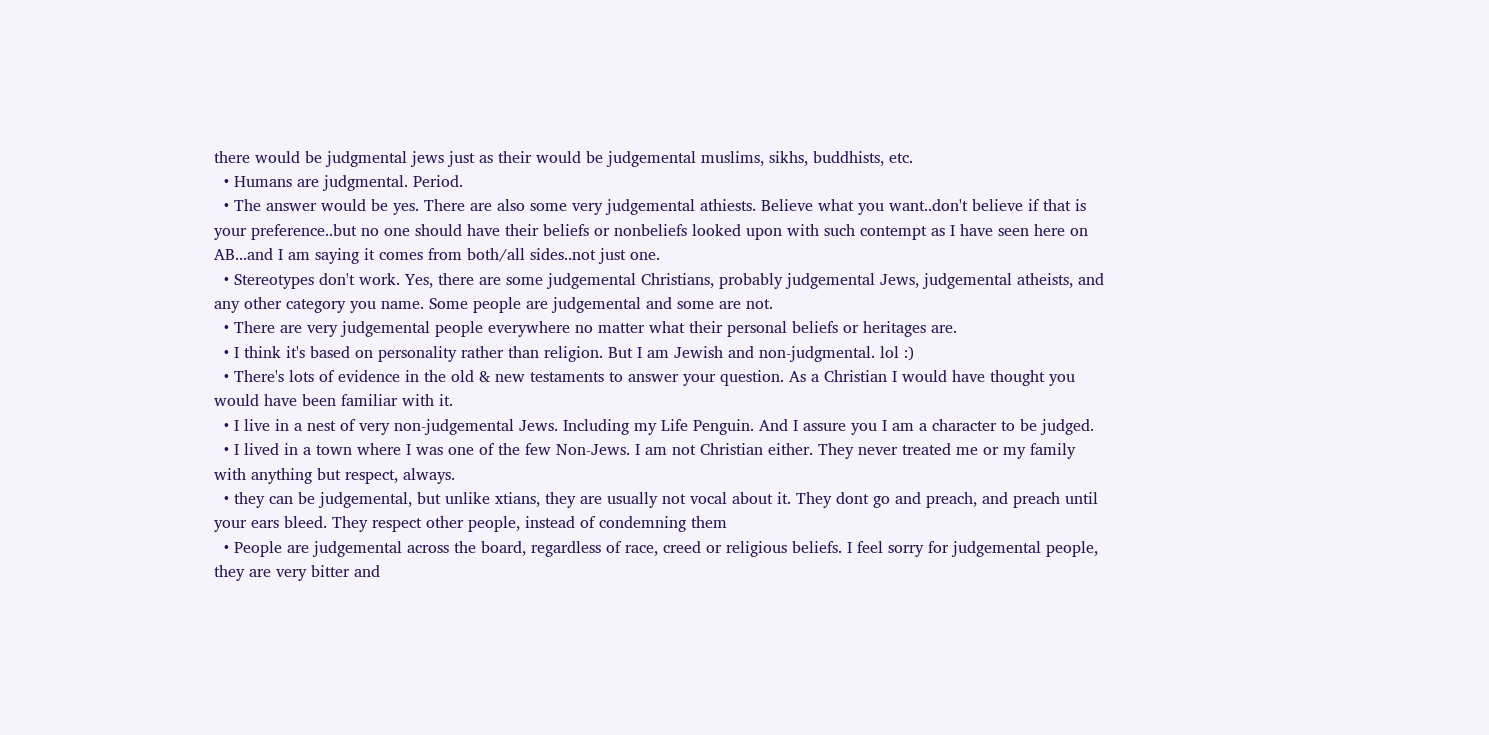there would be judgmental jews just as their would be judgemental muslims, sikhs, buddhists, etc.
  • Humans are judgmental. Period.
  • The answer would be yes. There are also some very judgemental athiests. Believe what you want..don't believe if that is your preference..but no one should have their beliefs or nonbeliefs looked upon with such contempt as I have seen here on AB...and I am saying it comes from both/all sides..not just one.
  • Stereotypes don't work. Yes, there are some judgemental Christians, probably judgemental Jews, judgemental atheists, and any other category you name. Some people are judgemental and some are not.
  • There are very judgemental people everywhere no matter what their personal beliefs or heritages are.
  • I think it's based on personality rather than religion. But I am Jewish and non-judgmental. lol :)
  • There's lots of evidence in the old & new testaments to answer your question. As a Christian I would have thought you would have been familiar with it.
  • I live in a nest of very non-judgemental Jews. Including my Life Penguin. And I assure you I am a character to be judged.
  • I lived in a town where I was one of the few Non-Jews. I am not Christian either. They never treated me or my family with anything but respect, always.
  • they can be judgemental, but unlike xtians, they are usually not vocal about it. They dont go and preach, and preach until your ears bleed. They respect other people, instead of condemning them
  • People are judgemental across the board, regardless of race, creed or religious beliefs. I feel sorry for judgemental people, they are very bitter and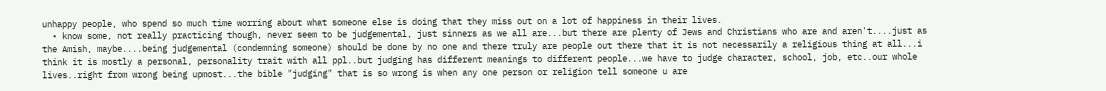unhappy people, who spend so much time worring about what someone else is doing that they miss out on a lot of happiness in their lives.
  • know some, not really practicing though, never seem to be judgemental, just sinners as we all are...but there are plenty of Jews and Christians who are and aren't....just as the Amish, maybe....being judgemental (condemning someone) should be done by no one and there truly are people out there that it is not necessarily a religious thing at all...i think it is mostly a personal, personality trait with all ppl..but judging has different meanings to different people...we have to judge character, school, job, etc..our whole lives..right from wrong being upmost...the bible "judging" that is so wrong is when any one person or religion tell someone u are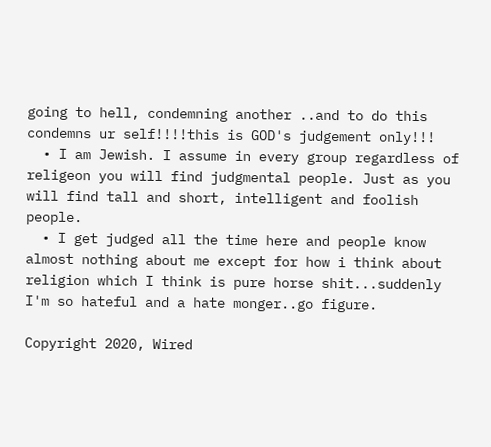going to hell, condemning another ..and to do this condemns ur self!!!!this is GOD's judgement only!!!
  • I am Jewish. I assume in every group regardless of religeon you will find judgmental people. Just as you will find tall and short, intelligent and foolish people.
  • I get judged all the time here and people know almost nothing about me except for how i think about religion which I think is pure horse shit...suddenly I'm so hateful and a hate monger..go figure.

Copyright 2020, Wired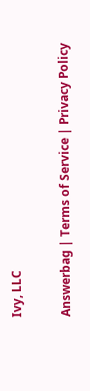Ivy, LLC

Answerbag | Terms of Service | Privacy Policy